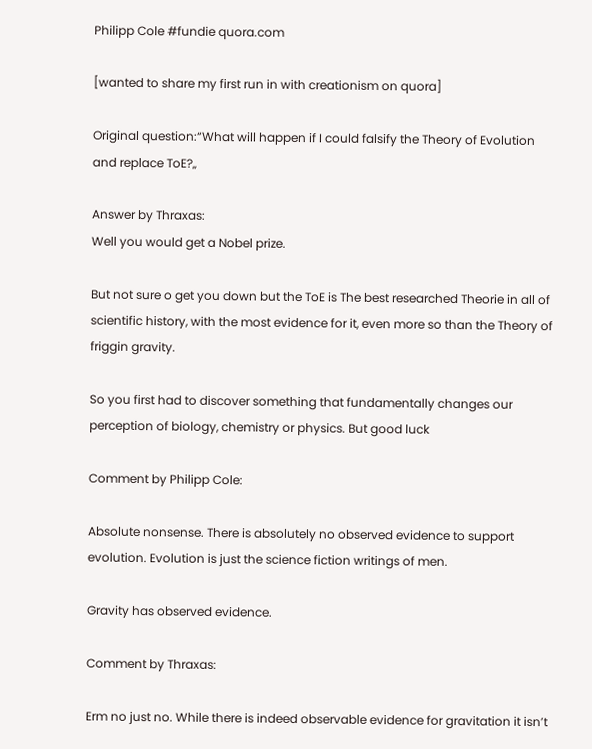Philipp Cole #fundie quora.com

[wanted to share my first run in with creationism on quora]

Original question:“What will happen if I could falsify the Theory of Evolution and replace ToE?„

Answer by Thraxas:
Well you would get a Nobel prize.

But not sure o get you down but the ToE is The best researched Theorie in all of scientific history, with the most evidence for it, even more so than the Theory of friggin gravity.

So you first had to discover something that fundamentally changes our perception of biology, chemistry or physics. But good luck

Comment by Philipp Cole:

Absolute nonsense. There is absolutely no observed evidence to support evolution. Evolution is just the science fiction writings of men.

Gravity has observed evidence.

Comment by Thraxas:

Erm no just no. While there is indeed observable evidence for gravitation it isn’t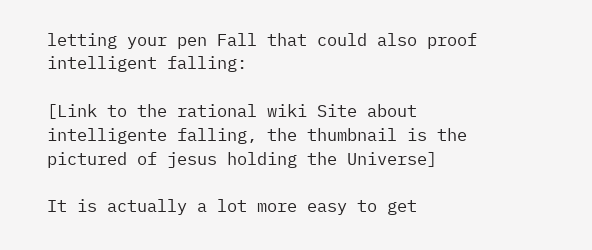letting your pen Fall that could also proof intelligent falling:

[Link to the rational wiki Site about intelligente falling, the thumbnail is the pictured of jesus holding the Universe]

It is actually a lot more easy to get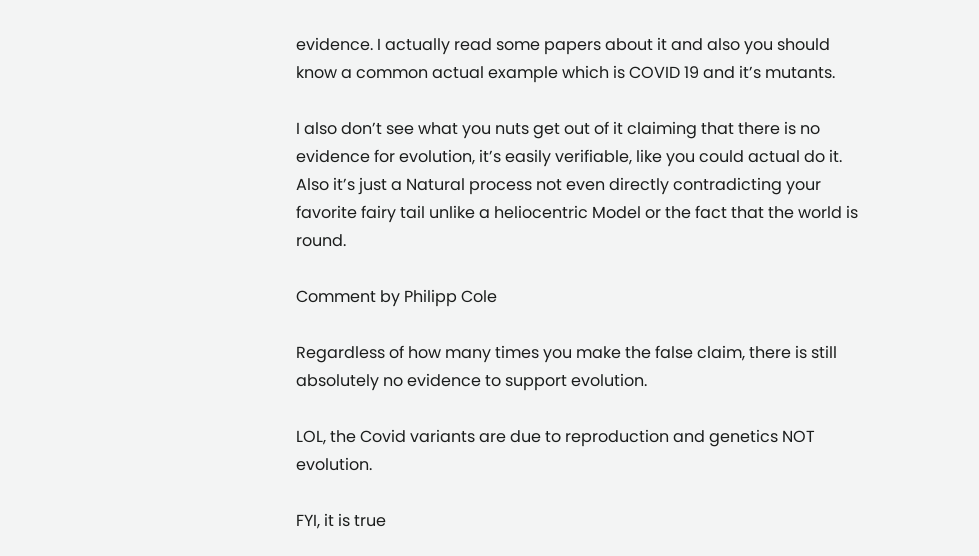evidence. I actually read some papers about it and also you should know a common actual example which is COVID 19 and it’s mutants.

I also don’t see what you nuts get out of it claiming that there is no evidence for evolution, it’s easily verifiable, like you could actual do it. Also it’s just a Natural process not even directly contradicting your favorite fairy tail unlike a heliocentric Model or the fact that the world is round.

Comment by Philipp Cole

Regardless of how many times you make the false claim, there is still absolutely no evidence to support evolution.

LOL, the Covid variants are due to reproduction and genetics NOT evolution.

FYI, it is true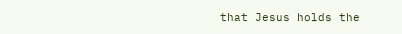that Jesus holds the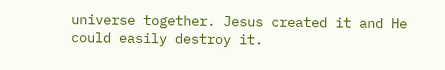universe together. Jesus created it and He could easily destroy it.